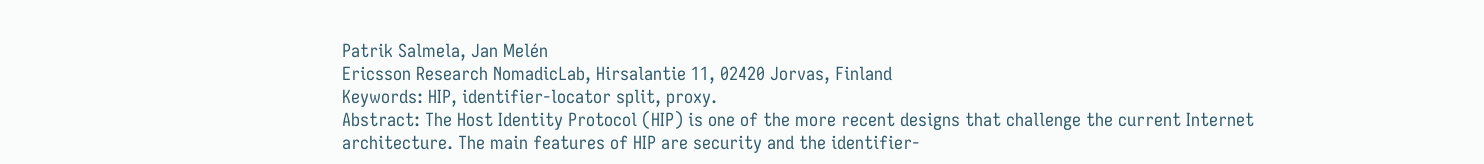Patrik Salmela, Jan Melén
Ericsson Research NomadicLab, Hirsalantie 11, 02420 Jorvas, Finland
Keywords: HIP, identifier-locator split, proxy.
Abstract: The Host Identity Protocol (HIP) is one of the more recent designs that challenge the current Internet
architecture. The main features of HIP are security and the identifier-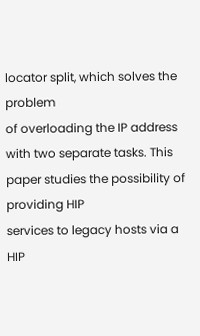locator split, which solves the problem
of overloading the IP address with two separate tasks. This paper studies the possibility of providing HIP
services to legacy hosts via a HIP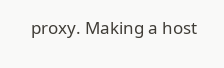proxy. Making a host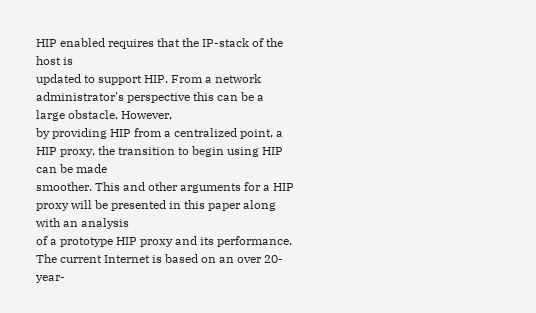HIP enabled requires that the IP-stack of the host is
updated to support HIP. From a network administrator's perspective this can be a large obstacle. However,
by providing HIP from a centralized point, a HIP proxy, the transition to begin using HIP can be made
smoother. This and other arguments for a HIP proxy will be presented in this paper along with an analysis
of a prototype HIP proxy and its performance.
The current Internet is based on an over 20-year-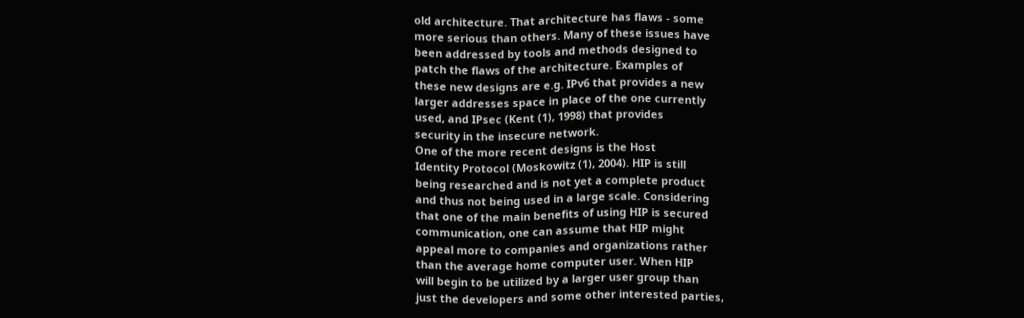old architecture. That architecture has flaws - some
more serious than others. Many of these issues have
been addressed by tools and methods designed to
patch the flaws of the architecture. Examples of
these new designs are e.g. IPv6 that provides a new
larger addresses space in place of the one currently
used, and IPsec (Kent (1), 1998) that provides
security in the insecure network.
One of the more recent designs is the Host
Identity Protocol (Moskowitz (1), 2004). HIP is still
being researched and is not yet a complete product
and thus not being used in a large scale. Considering
that one of the main benefits of using HIP is secured
communication, one can assume that HIP might
appeal more to companies and organizations rather
than the average home computer user. When HIP
will begin to be utilized by a larger user group than
just the developers and some other interested parties,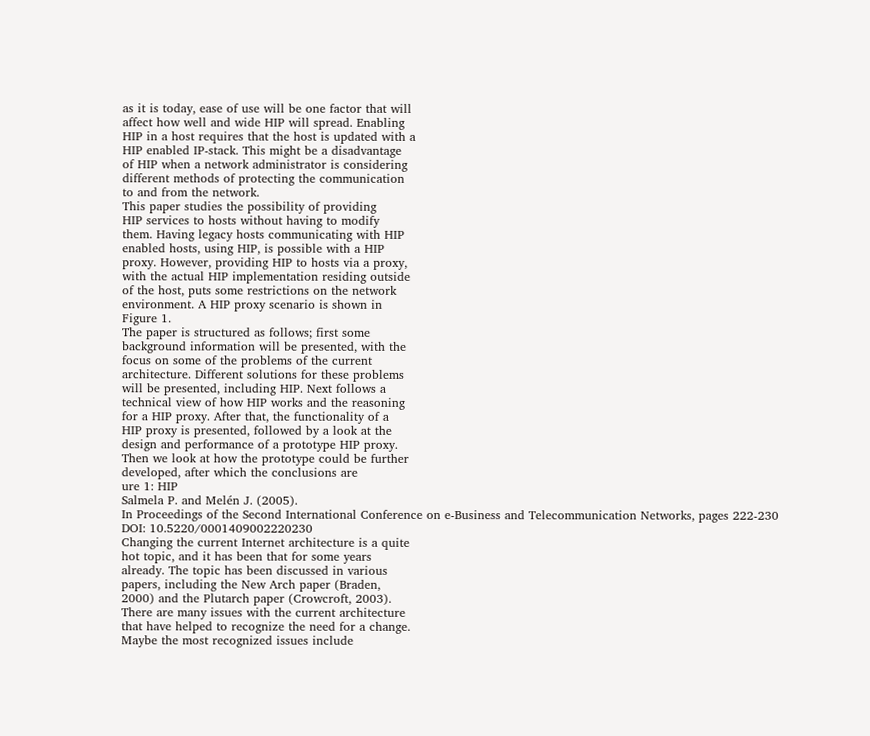as it is today, ease of use will be one factor that will
affect how well and wide HIP will spread. Enabling
HIP in a host requires that the host is updated with a
HIP enabled IP-stack. This might be a disadvantage
of HIP when a network administrator is considering
different methods of protecting the communication
to and from the network.
This paper studies the possibility of providing
HIP services to hosts without having to modify
them. Having legacy hosts communicating with HIP
enabled hosts, using HIP, is possible with a HIP
proxy. However, providing HIP to hosts via a proxy,
with the actual HIP implementation residing outside
of the host, puts some restrictions on the network
environment. A HIP proxy scenario is shown in
Figure 1.
The paper is structured as follows; first some
background information will be presented, with the
focus on some of the problems of the current
architecture. Different solutions for these problems
will be presented, including HIP. Next follows a
technical view of how HIP works and the reasoning
for a HIP proxy. After that, the functionality of a
HIP proxy is presented, followed by a look at the
design and performance of a prototype HIP proxy.
Then we look at how the prototype could be further
developed, after which the conclusions are
ure 1: HIP
Salmela P. and Melén J. (2005).
In Proceedings of the Second International Conference on e-Business and Telecommunication Networks, pages 222-230
DOI: 10.5220/0001409002220230
Changing the current Internet architecture is a quite
hot topic, and it has been that for some years
already. The topic has been discussed in various
papers, including the New Arch paper (Braden,
2000) and the Plutarch paper (Crowcroft, 2003).
There are many issues with the current architecture
that have helped to recognize the need for a change.
Maybe the most recognized issues include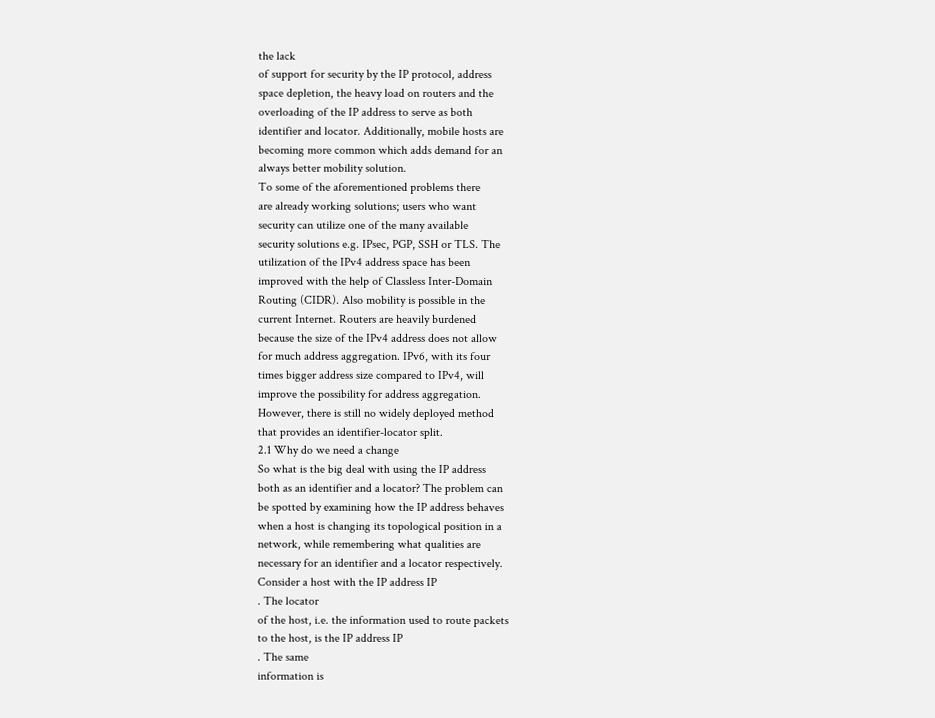the lack
of support for security by the IP protocol, address
space depletion, the heavy load on routers and the
overloading of the IP address to serve as both
identifier and locator. Additionally, mobile hosts are
becoming more common which adds demand for an
always better mobility solution.
To some of the aforementioned problems there
are already working solutions; users who want
security can utilize one of the many available
security solutions e.g. IPsec, PGP, SSH or TLS. The
utilization of the IPv4 address space has been
improved with the help of Classless Inter-Domain
Routing (CIDR). Also mobility is possible in the
current Internet. Routers are heavily burdened
because the size of the IPv4 address does not allow
for much address aggregation. IPv6, with its four
times bigger address size compared to IPv4, will
improve the possibility for address aggregation.
However, there is still no widely deployed method
that provides an identifier-locator split.
2.1 Why do we need a change
So what is the big deal with using the IP address
both as an identifier and a locator? The problem can
be spotted by examining how the IP address behaves
when a host is changing its topological position in a
network, while remembering what qualities are
necessary for an identifier and a locator respectively.
Consider a host with the IP address IP
. The locator
of the host, i.e. the information used to route packets
to the host, is the IP address IP
. The same
information is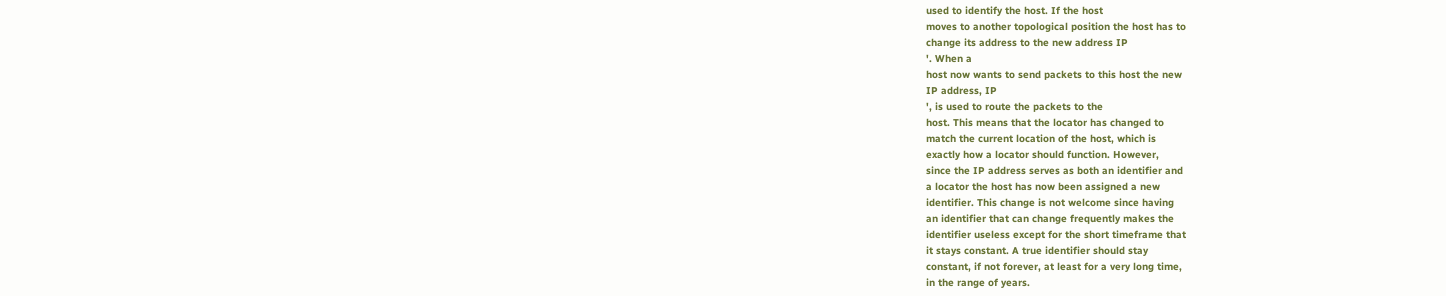used to identify the host. If the host
moves to another topological position the host has to
change its address to the new address IP
'. When a
host now wants to send packets to this host the new
IP address, IP
', is used to route the packets to the
host. This means that the locator has changed to
match the current location of the host, which is
exactly how a locator should function. However,
since the IP address serves as both an identifier and
a locator the host has now been assigned a new
identifier. This change is not welcome since having
an identifier that can change frequently makes the
identifier useless except for the short timeframe that
it stays constant. A true identifier should stay
constant, if not forever, at least for a very long time,
in the range of years.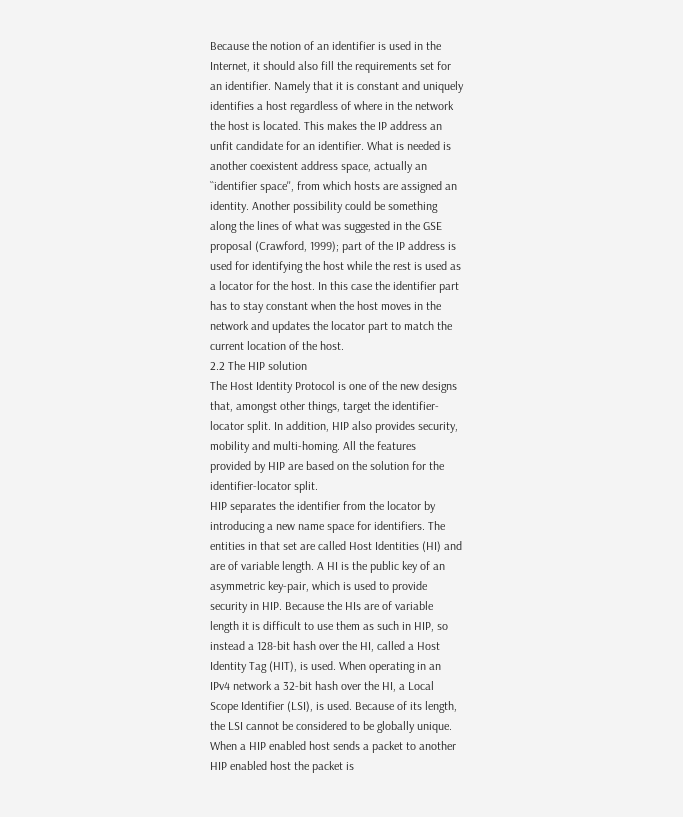Because the notion of an identifier is used in the
Internet, it should also fill the requirements set for
an identifier. Namely that it is constant and uniquely
identifies a host regardless of where in the network
the host is located. This makes the IP address an
unfit candidate for an identifier. What is needed is
another coexistent address space, actually an
``identifier space'', from which hosts are assigned an
identity. Another possibility could be something
along the lines of what was suggested in the GSE
proposal (Crawford, 1999); part of the IP address is
used for identifying the host while the rest is used as
a locator for the host. In this case the identifier part
has to stay constant when the host moves in the
network and updates the locator part to match the
current location of the host.
2.2 The HIP solution
The Host Identity Protocol is one of the new designs
that, amongst other things, target the identifier-
locator split. In addition, HIP also provides security,
mobility and multi-homing. All the features
provided by HIP are based on the solution for the
identifier-locator split.
HIP separates the identifier from the locator by
introducing a new name space for identifiers. The
entities in that set are called Host Identities (HI) and
are of variable length. A HI is the public key of an
asymmetric key-pair, which is used to provide
security in HIP. Because the HIs are of variable
length it is difficult to use them as such in HIP, so
instead a 128-bit hash over the HI, called a Host
Identity Tag (HIT), is used. When operating in an
IPv4 network a 32-bit hash over the HI, a Local
Scope Identifier (LSI), is used. Because of its length,
the LSI cannot be considered to be globally unique.
When a HIP enabled host sends a packet to another
HIP enabled host the packet is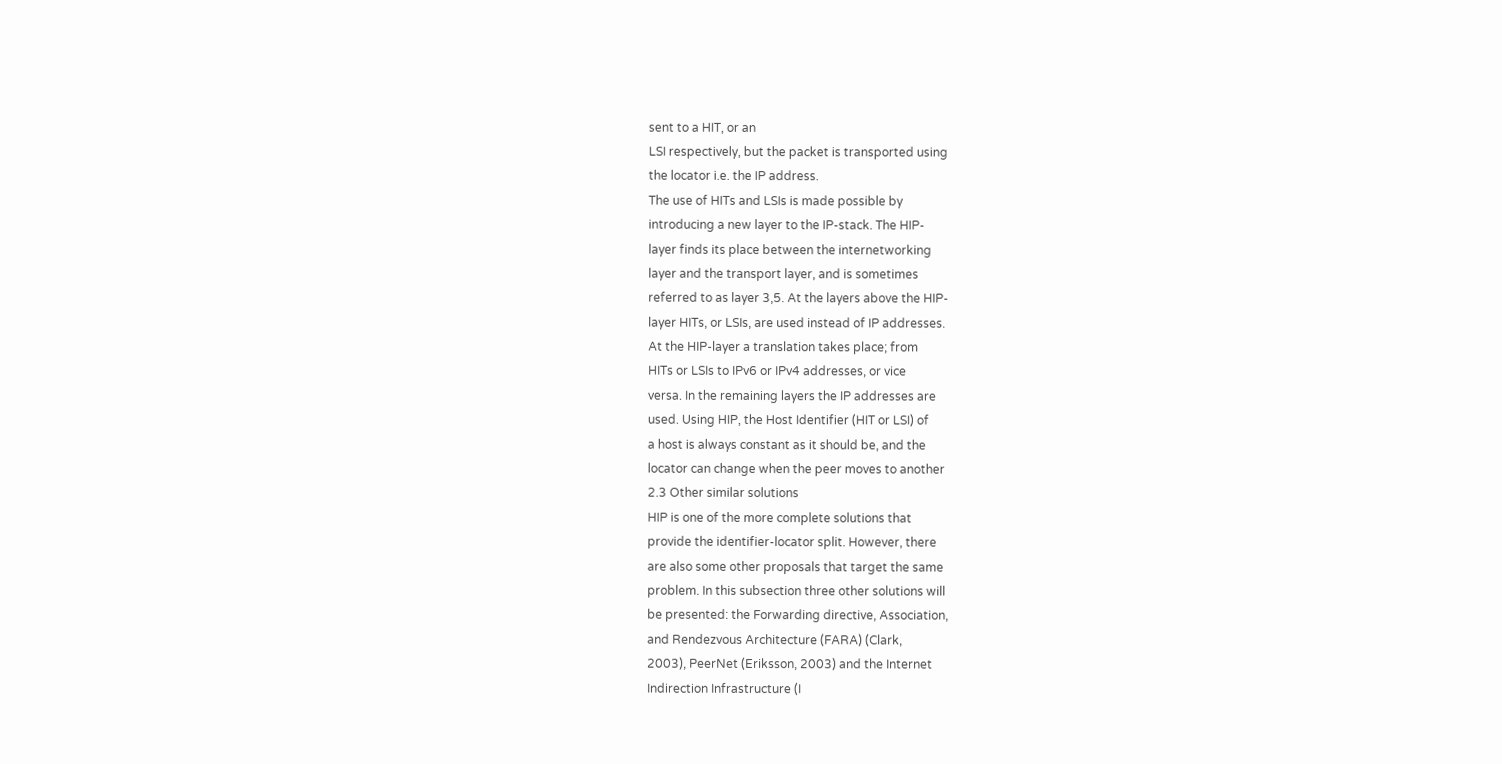sent to a HIT, or an
LSI respectively, but the packet is transported using
the locator i.e. the IP address.
The use of HITs and LSIs is made possible by
introducing a new layer to the IP-stack. The HIP-
layer finds its place between the internetworking
layer and the transport layer, and is sometimes
referred to as layer 3,5. At the layers above the HIP-
layer HITs, or LSIs, are used instead of IP addresses.
At the HIP-layer a translation takes place; from
HITs or LSIs to IPv6 or IPv4 addresses, or vice
versa. In the remaining layers the IP addresses are
used. Using HIP, the Host Identifier (HIT or LSI) of
a host is always constant as it should be, and the
locator can change when the peer moves to another
2.3 Other similar solutions
HIP is one of the more complete solutions that
provide the identifier-locator split. However, there
are also some other proposals that target the same
problem. In this subsection three other solutions will
be presented: the Forwarding directive, Association,
and Rendezvous Architecture (FARA) (Clark,
2003), PeerNet (Eriksson, 2003) and the Internet
Indirection Infrastructure (I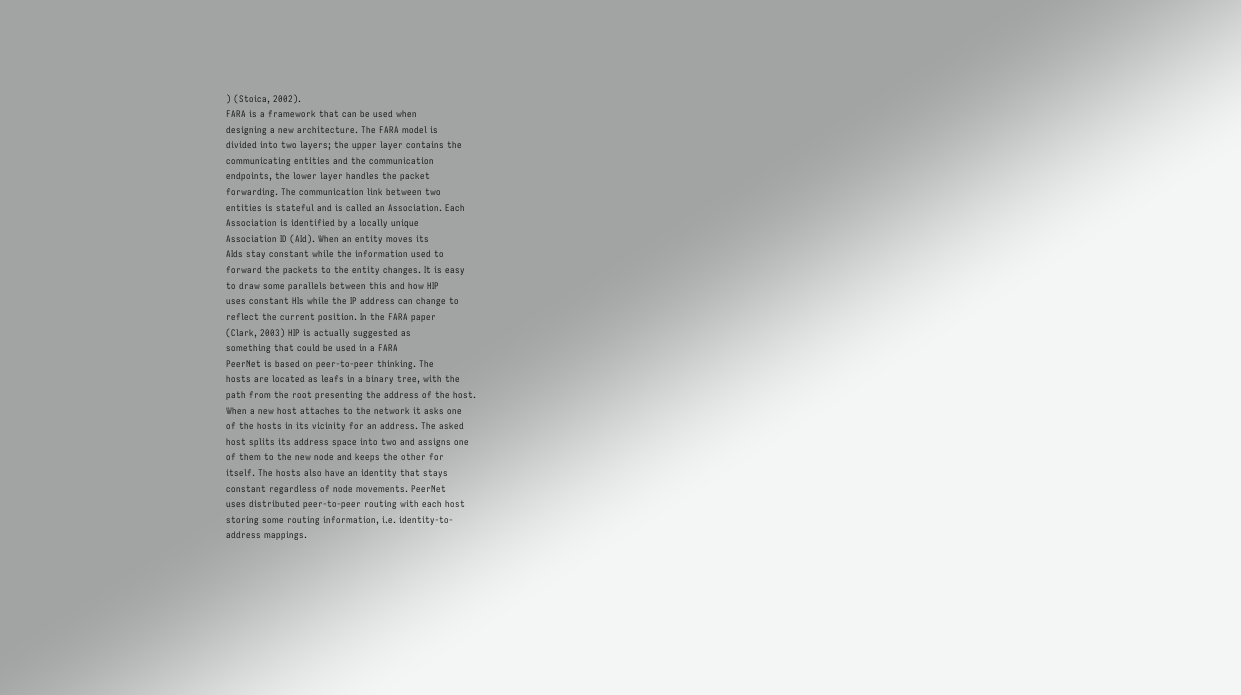) (Stoica, 2002).
FARA is a framework that can be used when
designing a new architecture. The FARA model is
divided into two layers; the upper layer contains the
communicating entities and the communication
endpoints, the lower layer handles the packet
forwarding. The communication link between two
entities is stateful and is called an Association. Each
Association is identified by a locally unique
Association ID (AId). When an entity moves its
AIds stay constant while the information used to
forward the packets to the entity changes. It is easy
to draw some parallels between this and how HIP
uses constant HIs while the IP address can change to
reflect the current position. In the FARA paper
(Clark, 2003) HIP is actually suggested as
something that could be used in a FARA
PeerNet is based on peer-to-peer thinking. The
hosts are located as leafs in a binary tree, with the
path from the root presenting the address of the host.
When a new host attaches to the network it asks one
of the hosts in its vicinity for an address. The asked
host splits its address space into two and assigns one
of them to the new node and keeps the other for
itself. The hosts also have an identity that stays
constant regardless of node movements. PeerNet
uses distributed peer-to-peer routing with each host
storing some routing information, i.e. identity-to-
address mappings.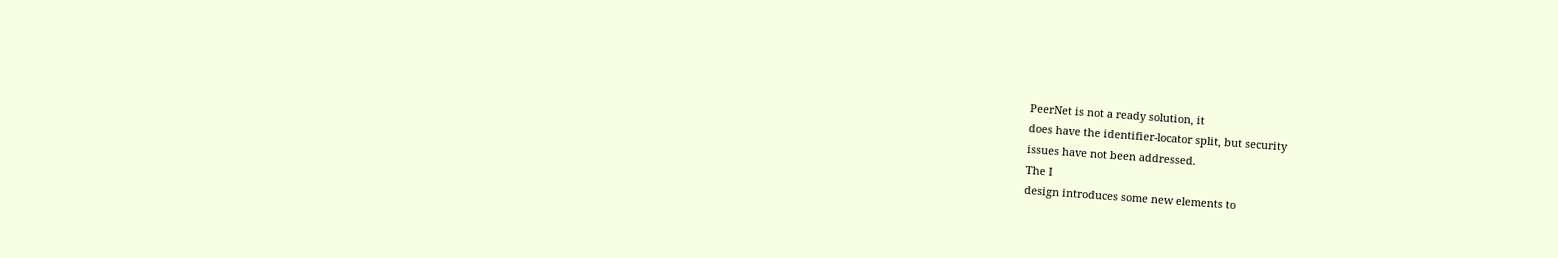PeerNet is not a ready solution, it
does have the identifier-locator split, but security
issues have not been addressed.
The I
design introduces some new elements to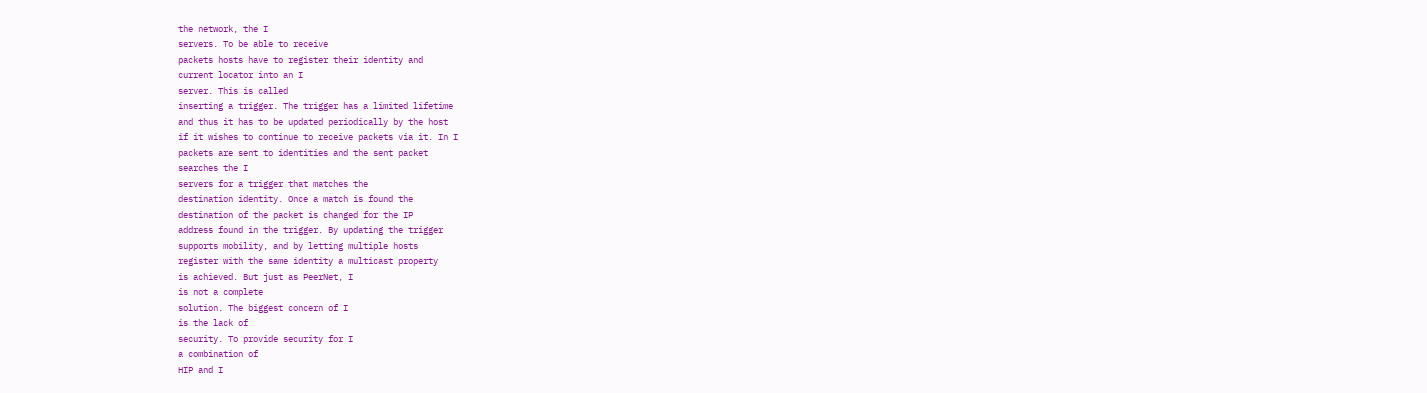the network, the I
servers. To be able to receive
packets hosts have to register their identity and
current locator into an I
server. This is called
inserting a trigger. The trigger has a limited lifetime
and thus it has to be updated periodically by the host
if it wishes to continue to receive packets via it. In I
packets are sent to identities and the sent packet
searches the I
servers for a trigger that matches the
destination identity. Once a match is found the
destination of the packet is changed for the IP
address found in the trigger. By updating the trigger
supports mobility, and by letting multiple hosts
register with the same identity a multicast property
is achieved. But just as PeerNet, I
is not a complete
solution. The biggest concern of I
is the lack of
security. To provide security for I
a combination of
HIP and I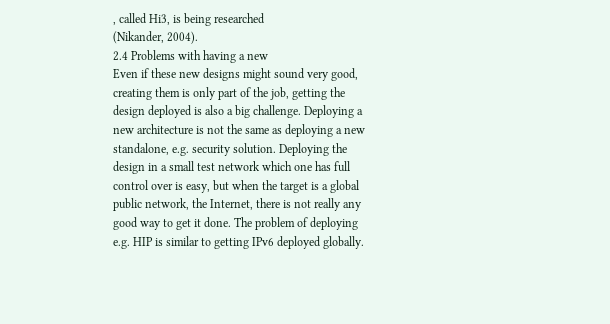, called Hi3, is being researched
(Nikander, 2004).
2.4 Problems with having a new
Even if these new designs might sound very good,
creating them is only part of the job, getting the
design deployed is also a big challenge. Deploying a
new architecture is not the same as deploying a new
standalone, e.g. security solution. Deploying the
design in a small test network which one has full
control over is easy, but when the target is a global
public network, the Internet, there is not really any
good way to get it done. The problem of deploying
e.g. HIP is similar to getting IPv6 deployed globally.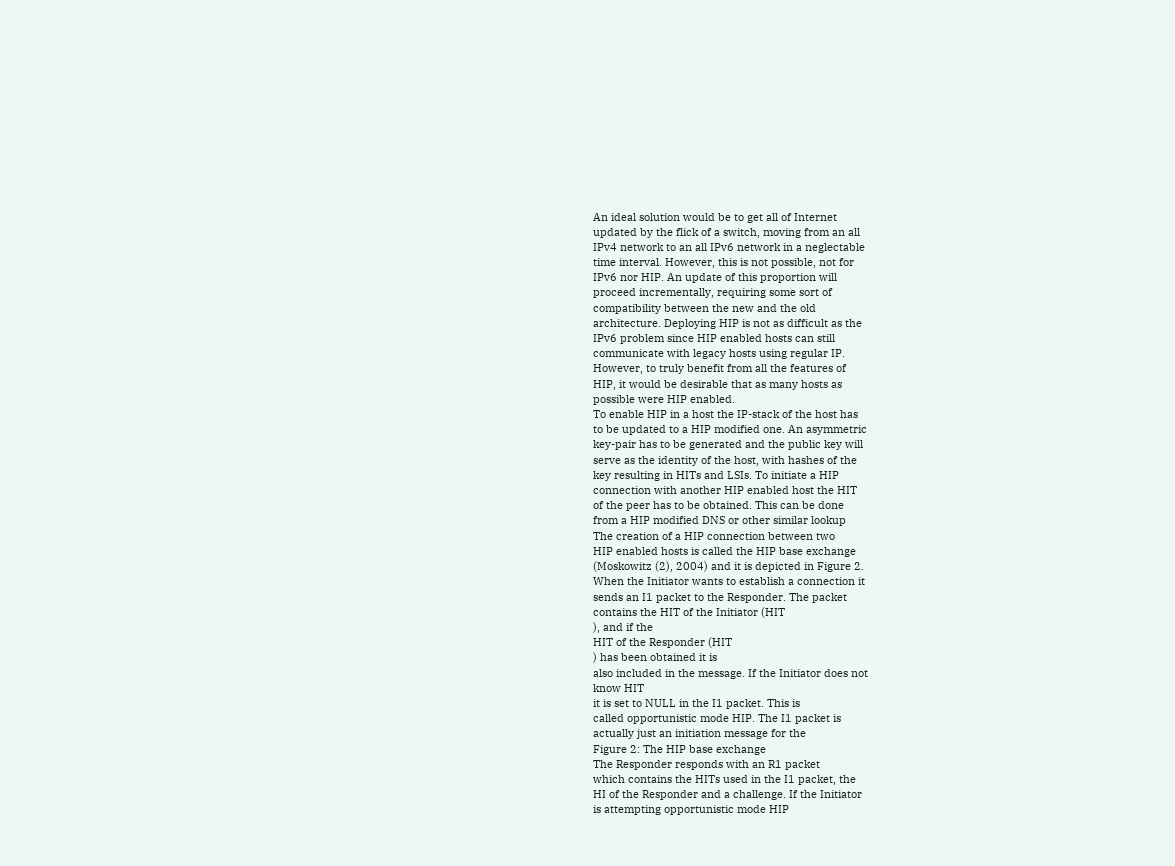An ideal solution would be to get all of Internet
updated by the flick of a switch, moving from an all
IPv4 network to an all IPv6 network in a neglectable
time interval. However, this is not possible, not for
IPv6 nor HIP. An update of this proportion will
proceed incrementally, requiring some sort of
compatibility between the new and the old
architecture. Deploying HIP is not as difficult as the
IPv6 problem since HIP enabled hosts can still
communicate with legacy hosts using regular IP.
However, to truly benefit from all the features of
HIP, it would be desirable that as many hosts as
possible were HIP enabled.
To enable HIP in a host the IP-stack of the host has
to be updated to a HIP modified one. An asymmetric
key-pair has to be generated and the public key will
serve as the identity of the host, with hashes of the
key resulting in HITs and LSIs. To initiate a HIP
connection with another HIP enabled host the HIT
of the peer has to be obtained. This can be done
from a HIP modified DNS or other similar lookup
The creation of a HIP connection between two
HIP enabled hosts is called the HIP base exchange
(Moskowitz (2), 2004) and it is depicted in Figure 2.
When the Initiator wants to establish a connection it
sends an I1 packet to the Responder. The packet
contains the HIT of the Initiator (HIT
), and if the
HIT of the Responder (HIT
) has been obtained it is
also included in the message. If the Initiator does not
know HIT
it is set to NULL in the I1 packet. This is
called opportunistic mode HIP. The I1 packet is
actually just an initiation message for the
Figure 2: The HIP base exchange
The Responder responds with an R1 packet
which contains the HITs used in the I1 packet, the
HI of the Responder and a challenge. If the Initiator
is attempting opportunistic mode HIP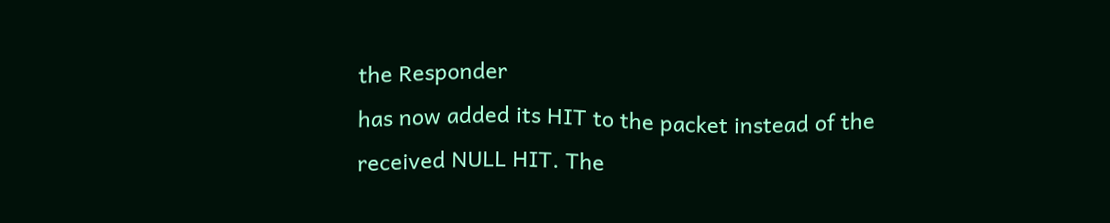the Responder
has now added its HIT to the packet instead of the
received NULL HIT. The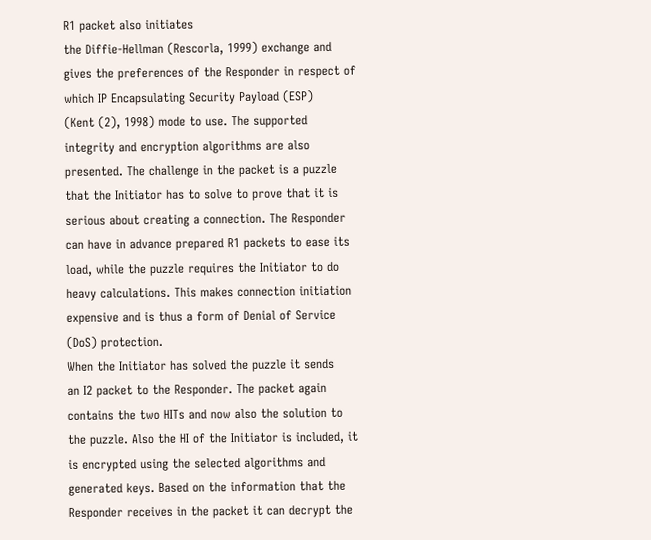R1 packet also initiates
the Diffie-Hellman (Rescorla, 1999) exchange and
gives the preferences of the Responder in respect of
which IP Encapsulating Security Payload (ESP)
(Kent (2), 1998) mode to use. The supported
integrity and encryption algorithms are also
presented. The challenge in the packet is a puzzle
that the Initiator has to solve to prove that it is
serious about creating a connection. The Responder
can have in advance prepared R1 packets to ease its
load, while the puzzle requires the Initiator to do
heavy calculations. This makes connection initiation
expensive and is thus a form of Denial of Service
(DoS) protection.
When the Initiator has solved the puzzle it sends
an I2 packet to the Responder. The packet again
contains the two HITs and now also the solution to
the puzzle. Also the HI of the Initiator is included, it
is encrypted using the selected algorithms and
generated keys. Based on the information that the
Responder receives in the packet it can decrypt the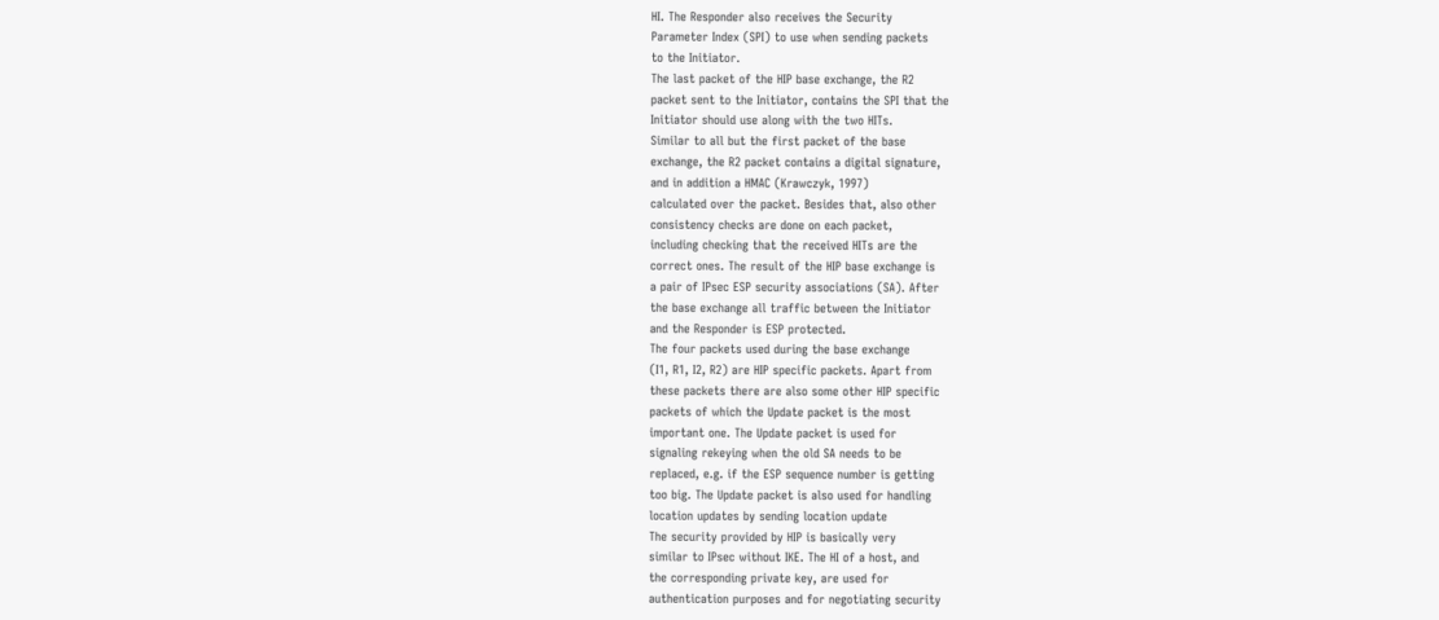HI. The Responder also receives the Security
Parameter Index (SPI) to use when sending packets
to the Initiator.
The last packet of the HIP base exchange, the R2
packet sent to the Initiator, contains the SPI that the
Initiator should use along with the two HITs.
Similar to all but the first packet of the base
exchange, the R2 packet contains a digital signature,
and in addition a HMAC (Krawczyk, 1997)
calculated over the packet. Besides that, also other
consistency checks are done on each packet,
including checking that the received HITs are the
correct ones. The result of the HIP base exchange is
a pair of IPsec ESP security associations (SA). After
the base exchange all traffic between the Initiator
and the Responder is ESP protected.
The four packets used during the base exchange
(I1, R1, I2, R2) are HIP specific packets. Apart from
these packets there are also some other HIP specific
packets of which the Update packet is the most
important one. The Update packet is used for
signaling rekeying when the old SA needs to be
replaced, e.g. if the ESP sequence number is getting
too big. The Update packet is also used for handling
location updates by sending location update
The security provided by HIP is basically very
similar to IPsec without IKE. The HI of a host, and
the corresponding private key, are used for
authentication purposes and for negotiating security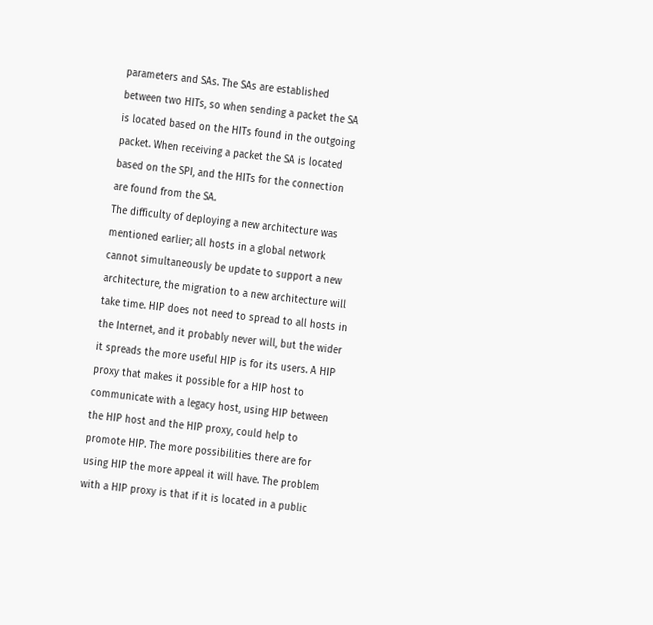parameters and SAs. The SAs are established
between two HITs, so when sending a packet the SA
is located based on the HITs found in the outgoing
packet. When receiving a packet the SA is located
based on the SPI, and the HITs for the connection
are found from the SA.
The difficulty of deploying a new architecture was
mentioned earlier; all hosts in a global network
cannot simultaneously be update to support a new
architecture, the migration to a new architecture will
take time. HIP does not need to spread to all hosts in
the Internet, and it probably never will, but the wider
it spreads the more useful HIP is for its users. A HIP
proxy that makes it possible for a HIP host to
communicate with a legacy host, using HIP between
the HIP host and the HIP proxy, could help to
promote HIP. The more possibilities there are for
using HIP the more appeal it will have. The problem
with a HIP proxy is that if it is located in a public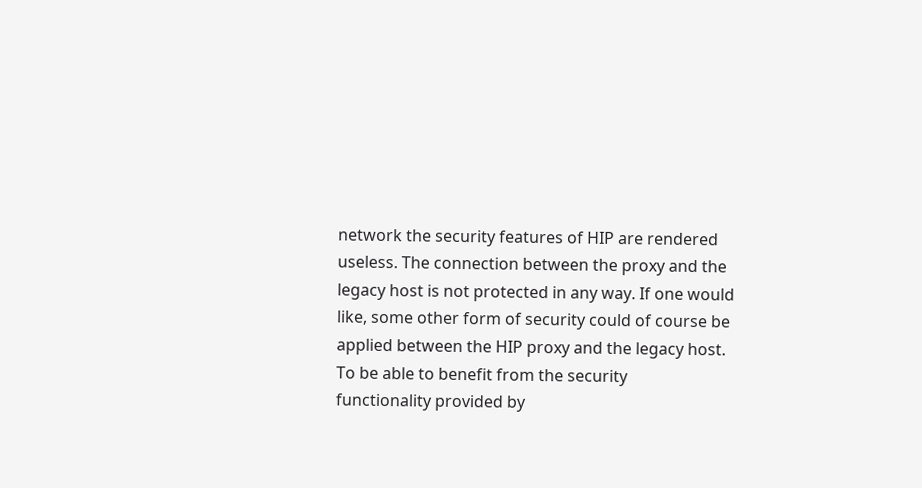network the security features of HIP are rendered
useless. The connection between the proxy and the
legacy host is not protected in any way. If one would
like, some other form of security could of course be
applied between the HIP proxy and the legacy host.
To be able to benefit from the security
functionality provided by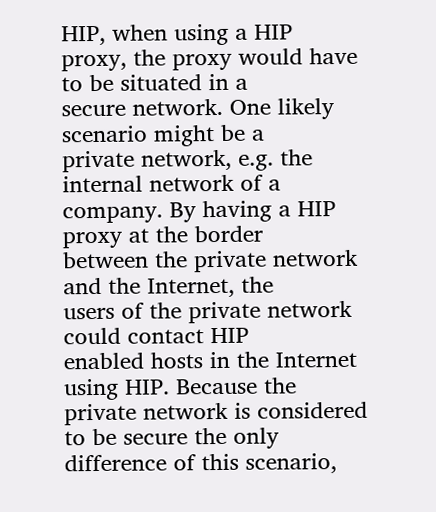HIP, when using a HIP
proxy, the proxy would have to be situated in a
secure network. One likely scenario might be a
private network, e.g. the internal network of a
company. By having a HIP proxy at the border
between the private network and the Internet, the
users of the private network could contact HIP
enabled hosts in the Internet using HIP. Because the
private network is considered to be secure the only
difference of this scenario,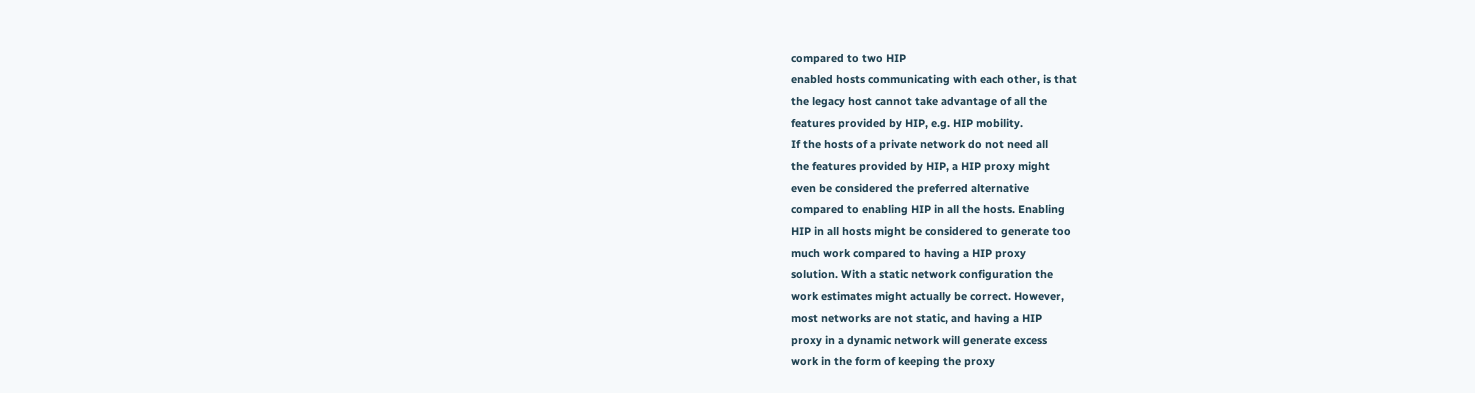compared to two HIP
enabled hosts communicating with each other, is that
the legacy host cannot take advantage of all the
features provided by HIP, e.g. HIP mobility.
If the hosts of a private network do not need all
the features provided by HIP, a HIP proxy might
even be considered the preferred alternative
compared to enabling HIP in all the hosts. Enabling
HIP in all hosts might be considered to generate too
much work compared to having a HIP proxy
solution. With a static network configuration the
work estimates might actually be correct. However,
most networks are not static, and having a HIP
proxy in a dynamic network will generate excess
work in the form of keeping the proxy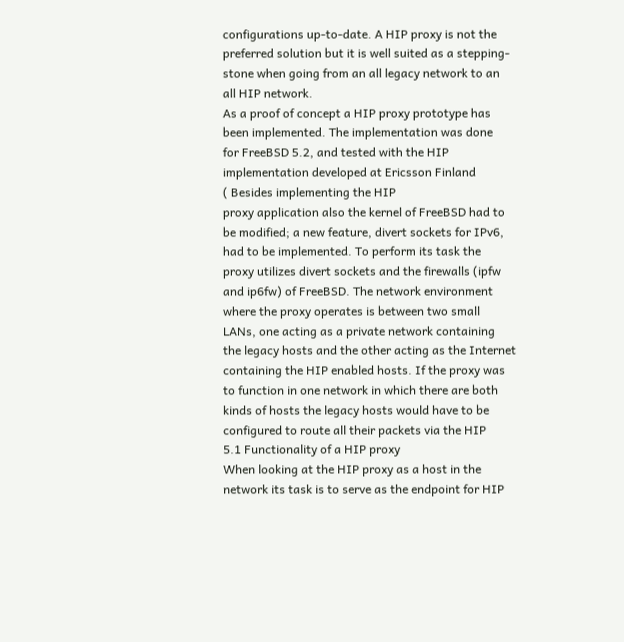configurations up-to-date. A HIP proxy is not the
preferred solution but it is well suited as a stepping-
stone when going from an all legacy network to an
all HIP network.
As a proof of concept a HIP proxy prototype has
been implemented. The implementation was done
for FreeBSD 5.2, and tested with the HIP
implementation developed at Ericsson Finland
( Besides implementing the HIP
proxy application also the kernel of FreeBSD had to
be modified; a new feature, divert sockets for IPv6,
had to be implemented. To perform its task the
proxy utilizes divert sockets and the firewalls (ipfw
and ip6fw) of FreeBSD. The network environment
where the proxy operates is between two small
LANs, one acting as a private network containing
the legacy hosts and the other acting as the Internet
containing the HIP enabled hosts. If the proxy was
to function in one network in which there are both
kinds of hosts the legacy hosts would have to be
configured to route all their packets via the HIP
5.1 Functionality of a HIP proxy
When looking at the HIP proxy as a host in the
network its task is to serve as the endpoint for HIP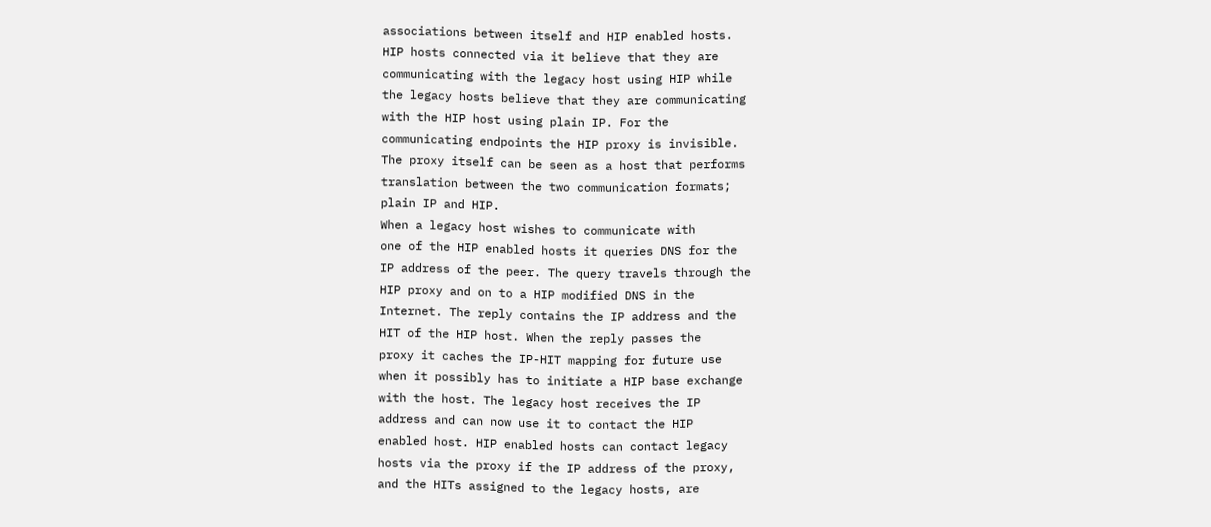associations between itself and HIP enabled hosts.
HIP hosts connected via it believe that they are
communicating with the legacy host using HIP while
the legacy hosts believe that they are communicating
with the HIP host using plain IP. For the
communicating endpoints the HIP proxy is invisible.
The proxy itself can be seen as a host that performs
translation between the two communication formats;
plain IP and HIP.
When a legacy host wishes to communicate with
one of the HIP enabled hosts it queries DNS for the
IP address of the peer. The query travels through the
HIP proxy and on to a HIP modified DNS in the
Internet. The reply contains the IP address and the
HIT of the HIP host. When the reply passes the
proxy it caches the IP-HIT mapping for future use
when it possibly has to initiate a HIP base exchange
with the host. The legacy host receives the IP
address and can now use it to contact the HIP
enabled host. HIP enabled hosts can contact legacy
hosts via the proxy if the IP address of the proxy,
and the HITs assigned to the legacy hosts, are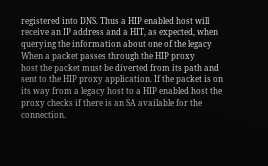registered into DNS. Thus a HIP enabled host will
receive an IP address and a HIT, as expected, when
querying the information about one of the legacy
When a packet passes through the HIP proxy
host the packet must be diverted from its path and
sent to the HIP proxy application. If the packet is on
its way from a legacy host to a HIP enabled host the
proxy checks if there is an SA available for the
connection.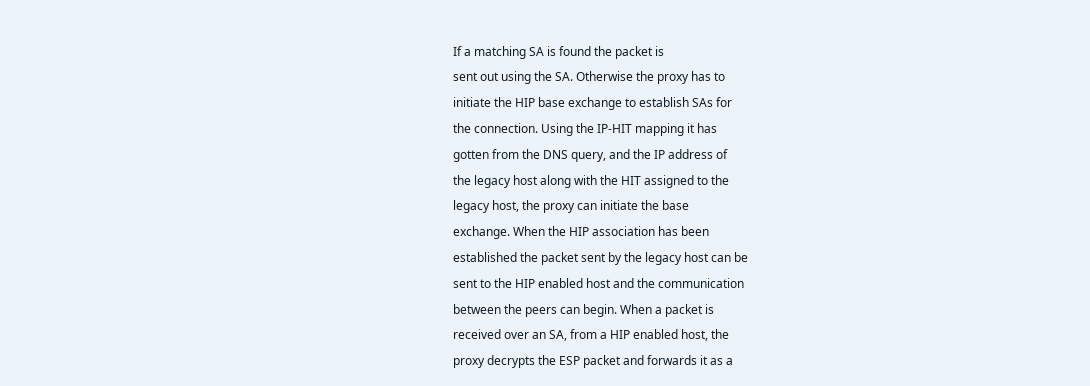If a matching SA is found the packet is
sent out using the SA. Otherwise the proxy has to
initiate the HIP base exchange to establish SAs for
the connection. Using the IP-HIT mapping it has
gotten from the DNS query, and the IP address of
the legacy host along with the HIT assigned to the
legacy host, the proxy can initiate the base
exchange. When the HIP association has been
established the packet sent by the legacy host can be
sent to the HIP enabled host and the communication
between the peers can begin. When a packet is
received over an SA, from a HIP enabled host, the
proxy decrypts the ESP packet and forwards it as a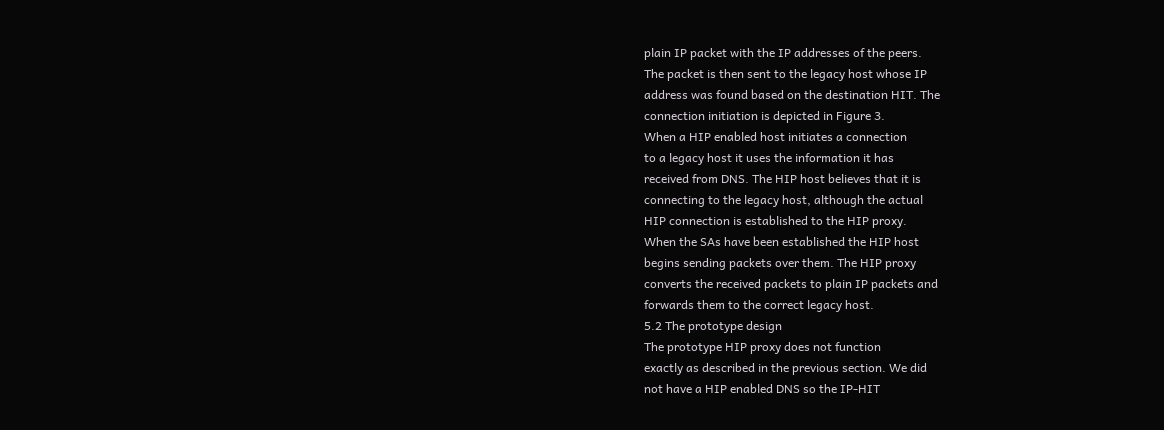plain IP packet with the IP addresses of the peers.
The packet is then sent to the legacy host whose IP
address was found based on the destination HIT. The
connection initiation is depicted in Figure 3.
When a HIP enabled host initiates a connection
to a legacy host it uses the information it has
received from DNS. The HIP host believes that it is
connecting to the legacy host, although the actual
HIP connection is established to the HIP proxy.
When the SAs have been established the HIP host
begins sending packets over them. The HIP proxy
converts the received packets to plain IP packets and
forwards them to the correct legacy host.
5.2 The prototype design
The prototype HIP proxy does not function
exactly as described in the previous section. We did
not have a HIP enabled DNS so the IP-HIT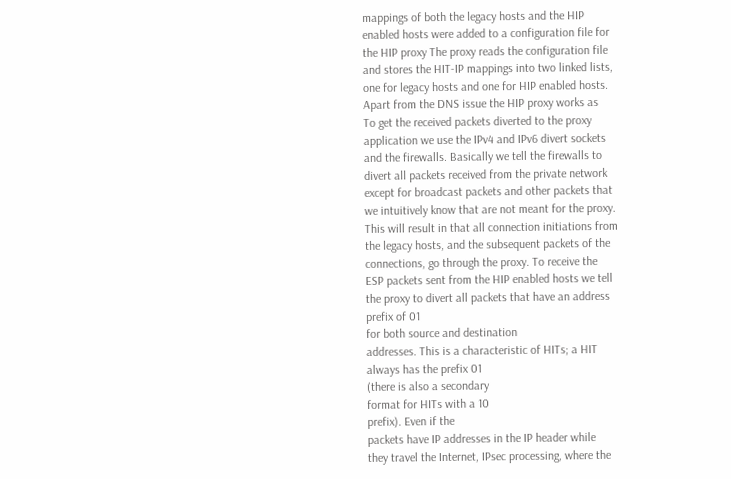mappings of both the legacy hosts and the HIP
enabled hosts were added to a configuration file for
the HIP proxy The proxy reads the configuration file
and stores the HIT-IP mappings into two linked lists,
one for legacy hosts and one for HIP enabled hosts.
Apart from the DNS issue the HIP proxy works as
To get the received packets diverted to the proxy
application we use the IPv4 and IPv6 divert sockets
and the firewalls. Basically we tell the firewalls to
divert all packets received from the private network
except for broadcast packets and other packets that
we intuitively know that are not meant for the proxy.
This will result in that all connection initiations from
the legacy hosts, and the subsequent packets of the
connections, go through the proxy. To receive the
ESP packets sent from the HIP enabled hosts we tell
the proxy to divert all packets that have an address
prefix of 01
for both source and destination
addresses. This is a characteristic of HITs; a HIT
always has the prefix 01
(there is also a secondary
format for HITs with a 10
prefix). Even if the
packets have IP addresses in the IP header while
they travel the Internet, IPsec processing, where the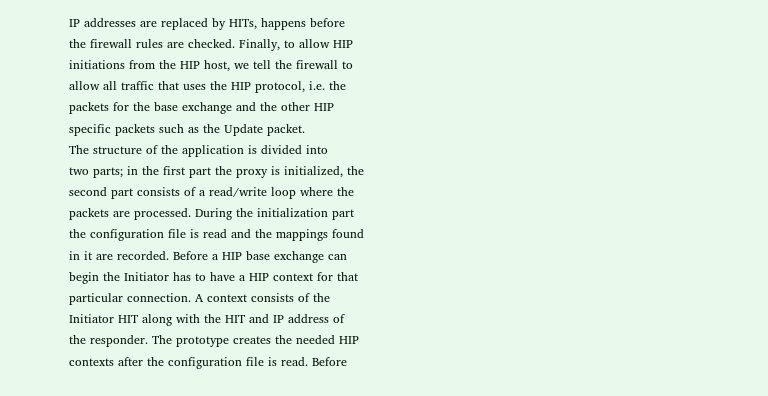IP addresses are replaced by HITs, happens before
the firewall rules are checked. Finally, to allow HIP
initiations from the HIP host, we tell the firewall to
allow all traffic that uses the HIP protocol, i.e. the
packets for the base exchange and the other HIP
specific packets such as the Update packet.
The structure of the application is divided into
two parts; in the first part the proxy is initialized, the
second part consists of a read/write loop where the
packets are processed. During the initialization part
the configuration file is read and the mappings found
in it are recorded. Before a HIP base exchange can
begin the Initiator has to have a HIP context for that
particular connection. A context consists of the
Initiator HIT along with the HIT and IP address of
the responder. The prototype creates the needed HIP
contexts after the configuration file is read. Before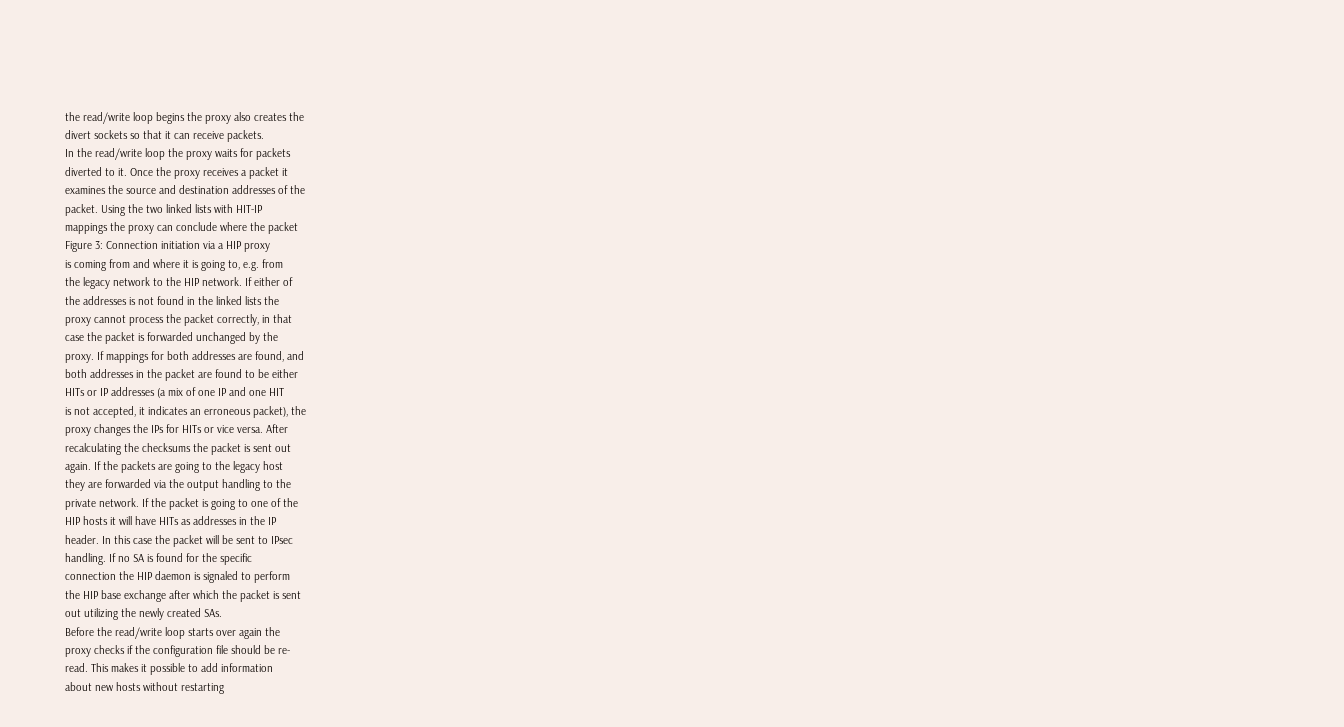the read/write loop begins the proxy also creates the
divert sockets so that it can receive packets.
In the read/write loop the proxy waits for packets
diverted to it. Once the proxy receives a packet it
examines the source and destination addresses of the
packet. Using the two linked lists with HIT-IP
mappings the proxy can conclude where the packet
Figure 3: Connection initiation via a HIP proxy
is coming from and where it is going to, e.g. from
the legacy network to the HIP network. If either of
the addresses is not found in the linked lists the
proxy cannot process the packet correctly, in that
case the packet is forwarded unchanged by the
proxy. If mappings for both addresses are found, and
both addresses in the packet are found to be either
HITs or IP addresses (a mix of one IP and one HIT
is not accepted, it indicates an erroneous packet), the
proxy changes the IPs for HITs or vice versa. After
recalculating the checksums the packet is sent out
again. If the packets are going to the legacy host
they are forwarded via the output handling to the
private network. If the packet is going to one of the
HIP hosts it will have HITs as addresses in the IP
header. In this case the packet will be sent to IPsec
handling. If no SA is found for the specific
connection the HIP daemon is signaled to perform
the HIP base exchange after which the packet is sent
out utilizing the newly created SAs.
Before the read/write loop starts over again the
proxy checks if the configuration file should be re-
read. This makes it possible to add information
about new hosts without restarting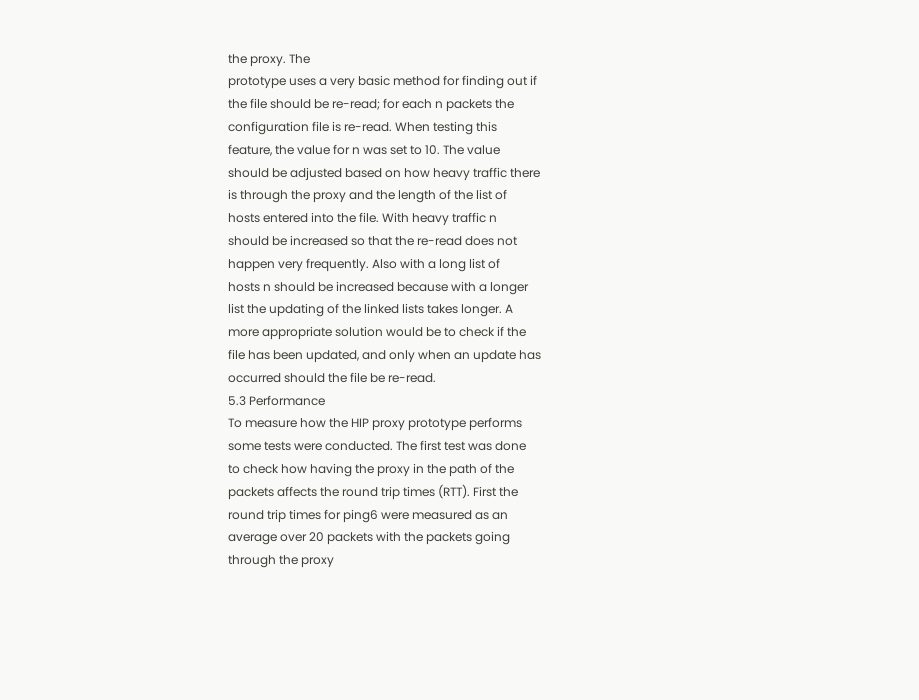the proxy. The
prototype uses a very basic method for finding out if
the file should be re-read; for each n packets the
configuration file is re-read. When testing this
feature, the value for n was set to 10. The value
should be adjusted based on how heavy traffic there
is through the proxy and the length of the list of
hosts entered into the file. With heavy traffic n
should be increased so that the re-read does not
happen very frequently. Also with a long list of
hosts n should be increased because with a longer
list the updating of the linked lists takes longer. A
more appropriate solution would be to check if the
file has been updated, and only when an update has
occurred should the file be re-read.
5.3 Performance
To measure how the HIP proxy prototype performs
some tests were conducted. The first test was done
to check how having the proxy in the path of the
packets affects the round trip times (RTT). First the
round trip times for ping6 were measured as an
average over 20 packets with the packets going
through the proxy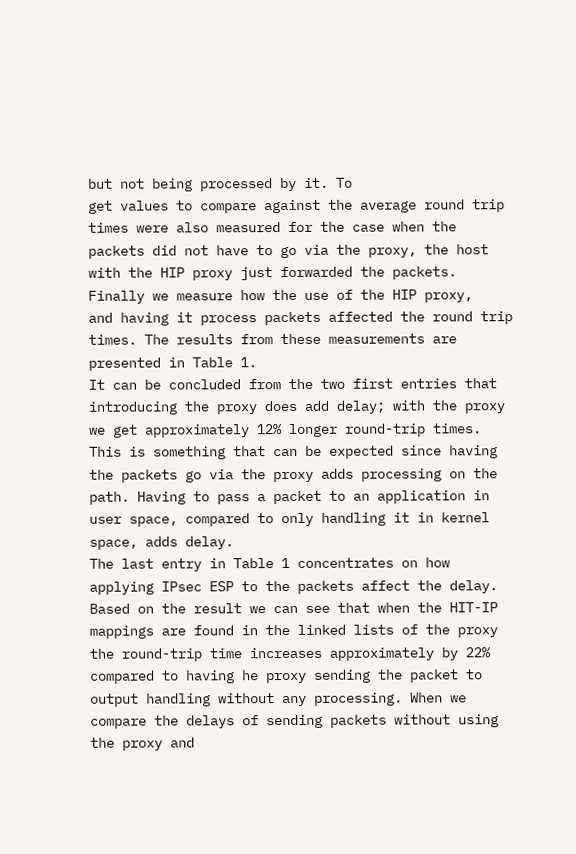but not being processed by it. To
get values to compare against the average round trip
times were also measured for the case when the
packets did not have to go via the proxy, the host
with the HIP proxy just forwarded the packets.
Finally we measure how the use of the HIP proxy,
and having it process packets affected the round trip
times. The results from these measurements are
presented in Table 1.
It can be concluded from the two first entries that
introducing the proxy does add delay; with the proxy
we get approximately 12% longer round-trip times.
This is something that can be expected since having
the packets go via the proxy adds processing on the
path. Having to pass a packet to an application in
user space, compared to only handling it in kernel
space, adds delay.
The last entry in Table 1 concentrates on how
applying IPsec ESP to the packets affect the delay.
Based on the result we can see that when the HIT-IP
mappings are found in the linked lists of the proxy
the round-trip time increases approximately by 22%
compared to having he proxy sending the packet to
output handling without any processing. When we
compare the delays of sending packets without using
the proxy and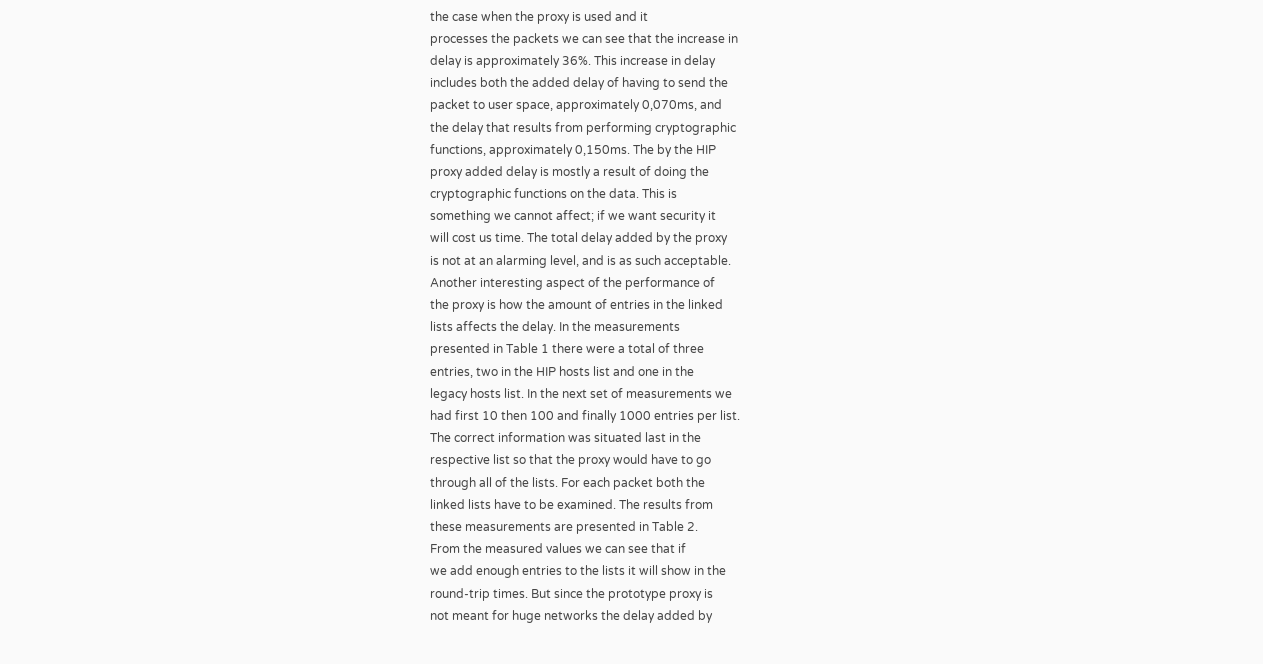the case when the proxy is used and it
processes the packets we can see that the increase in
delay is approximately 36%. This increase in delay
includes both the added delay of having to send the
packet to user space, approximately 0,070ms, and
the delay that results from performing cryptographic
functions, approximately 0,150ms. The by the HIP
proxy added delay is mostly a result of doing the
cryptographic functions on the data. This is
something we cannot affect; if we want security it
will cost us time. The total delay added by the proxy
is not at an alarming level, and is as such acceptable.
Another interesting aspect of the performance of
the proxy is how the amount of entries in the linked
lists affects the delay. In the measurements
presented in Table 1 there were a total of three
entries, two in the HIP hosts list and one in the
legacy hosts list. In the next set of measurements we
had first 10 then 100 and finally 1000 entries per list.
The correct information was situated last in the
respective list so that the proxy would have to go
through all of the lists. For each packet both the
linked lists have to be examined. The results from
these measurements are presented in Table 2.
From the measured values we can see that if
we add enough entries to the lists it will show in the
round-trip times. But since the prototype proxy is
not meant for huge networks the delay added by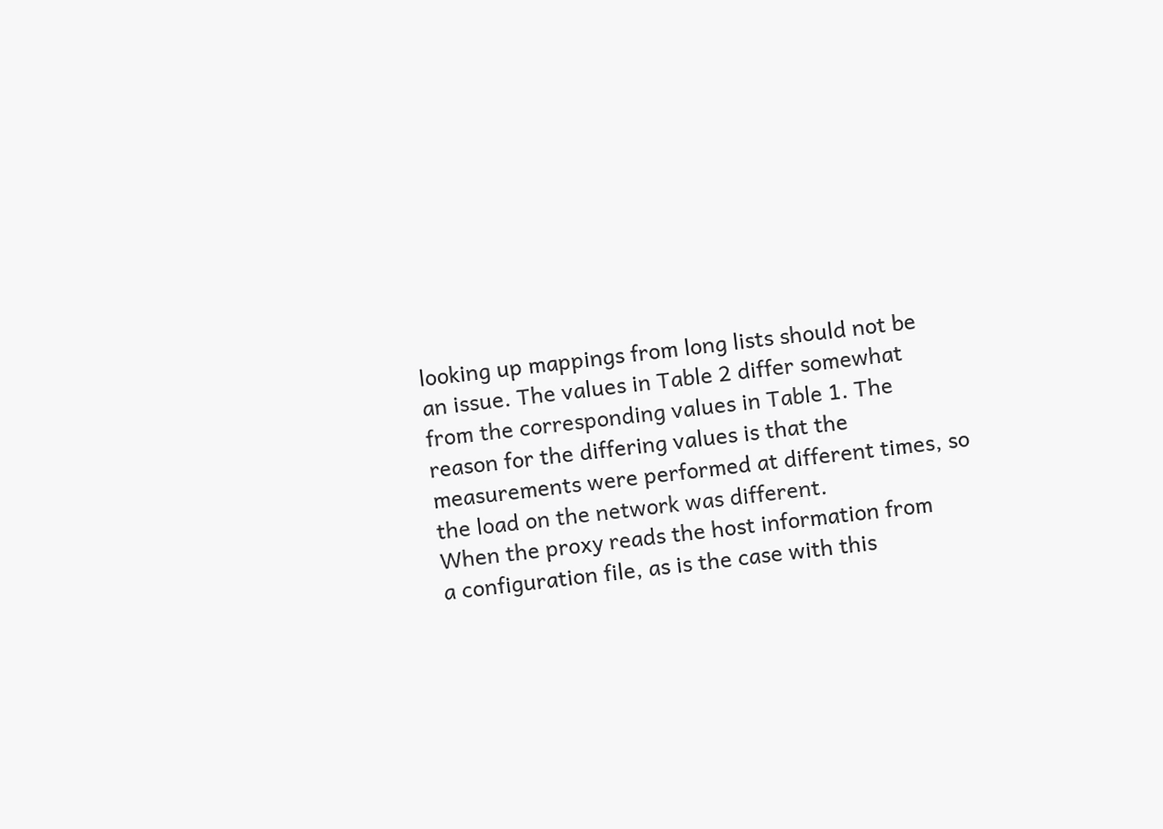looking up mappings from long lists should not be
an issue. The values in Table 2 differ somewhat
from the corresponding values in Table 1. The
reason for the differing values is that the
measurements were performed at different times, so
the load on the network was different.
When the proxy reads the host information from
a configuration file, as is the case with this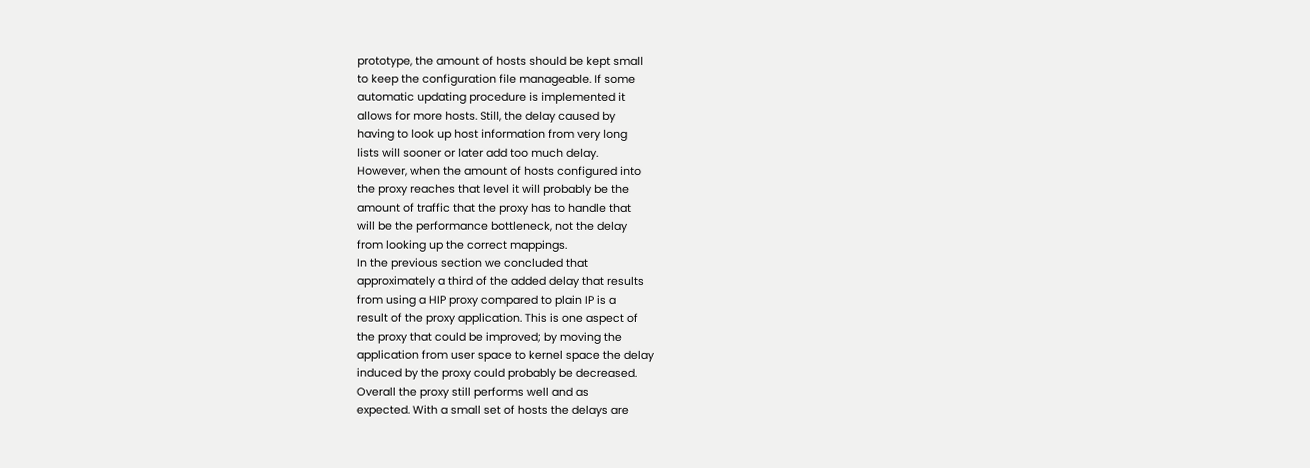prototype, the amount of hosts should be kept small
to keep the configuration file manageable. If some
automatic updating procedure is implemented it
allows for more hosts. Still, the delay caused by
having to look up host information from very long
lists will sooner or later add too much delay.
However, when the amount of hosts configured into
the proxy reaches that level it will probably be the
amount of traffic that the proxy has to handle that
will be the performance bottleneck, not the delay
from looking up the correct mappings.
In the previous section we concluded that
approximately a third of the added delay that results
from using a HIP proxy compared to plain IP is a
result of the proxy application. This is one aspect of
the proxy that could be improved; by moving the
application from user space to kernel space the delay
induced by the proxy could probably be decreased.
Overall the proxy still performs well and as
expected. With a small set of hosts the delays are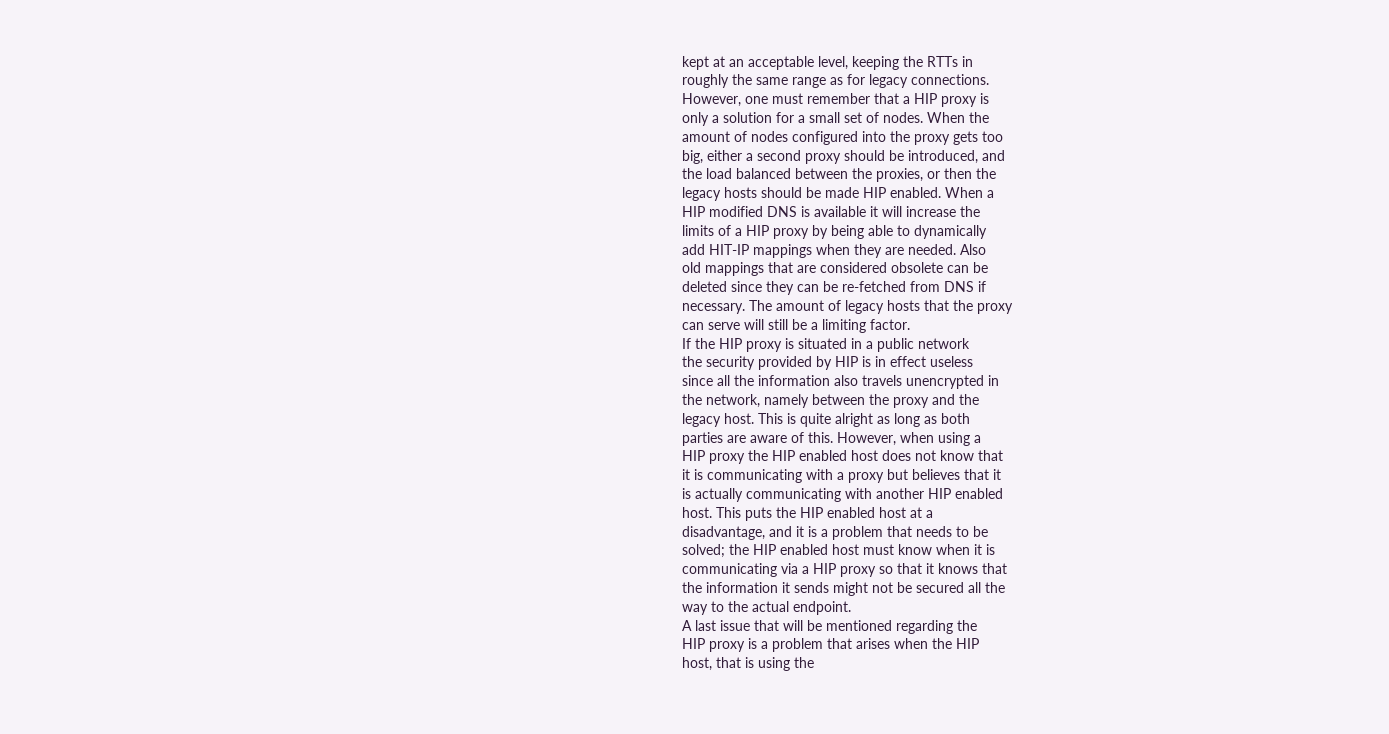kept at an acceptable level, keeping the RTTs in
roughly the same range as for legacy connections.
However, one must remember that a HIP proxy is
only a solution for a small set of nodes. When the
amount of nodes configured into the proxy gets too
big, either a second proxy should be introduced, and
the load balanced between the proxies, or then the
legacy hosts should be made HIP enabled. When a
HIP modified DNS is available it will increase the
limits of a HIP proxy by being able to dynamically
add HIT-IP mappings when they are needed. Also
old mappings that are considered obsolete can be
deleted since they can be re-fetched from DNS if
necessary. The amount of legacy hosts that the proxy
can serve will still be a limiting factor.
If the HIP proxy is situated in a public network
the security provided by HIP is in effect useless
since all the information also travels unencrypted in
the network, namely between the proxy and the
legacy host. This is quite alright as long as both
parties are aware of this. However, when using a
HIP proxy the HIP enabled host does not know that
it is communicating with a proxy but believes that it
is actually communicating with another HIP enabled
host. This puts the HIP enabled host at a
disadvantage, and it is a problem that needs to be
solved; the HIP enabled host must know when it is
communicating via a HIP proxy so that it knows that
the information it sends might not be secured all the
way to the actual endpoint.
A last issue that will be mentioned regarding the
HIP proxy is a problem that arises when the HIP
host, that is using the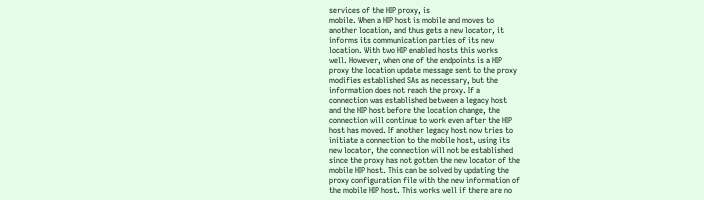services of the HIP proxy, is
mobile. When a HIP host is mobile and moves to
another location, and thus gets a new locator, it
informs its communication parties of its new
location. With two HIP enabled hosts this works
well. However, when one of the endpoints is a HIP
proxy the location update message sent to the proxy
modifies established SAs as necessary, but the
information does not reach the proxy. If a
connection was established between a legacy host
and the HIP host before the location change, the
connection will continue to work even after the HIP
host has moved. If another legacy host now tries to
initiate a connection to the mobile host, using its
new locator, the connection will not be established
since the proxy has not gotten the new locator of the
mobile HIP host. This can be solved by updating the
proxy configuration file with the new information of
the mobile HIP host. This works well if there are no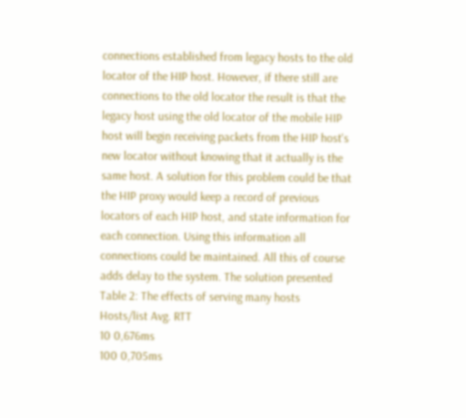connections established from legacy hosts to the old
locator of the HIP host. However, if there still are
connections to the old locator the result is that the
legacy host using the old locator of the mobile HIP
host will begin receiving packets from the HIP host's
new locator without knowing that it actually is the
same host. A solution for this problem could be that
the HIP proxy would keep a record of previous
locators of each HIP host, and state information for
each connection. Using this information all
connections could be maintained. All this of course
adds delay to the system. The solution presented
Table 2: The effects of serving many hosts
Hosts/list Avg. RTT
10 0,676ms
100 0,705ms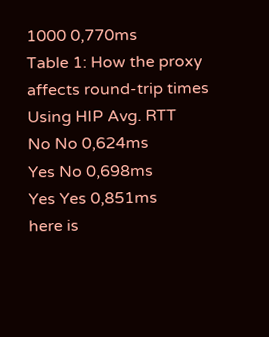1000 0,770ms
Table 1: How the proxy affects round-trip times
Using HIP Avg. RTT
No No 0,624ms
Yes No 0,698ms
Yes Yes 0,851ms
here is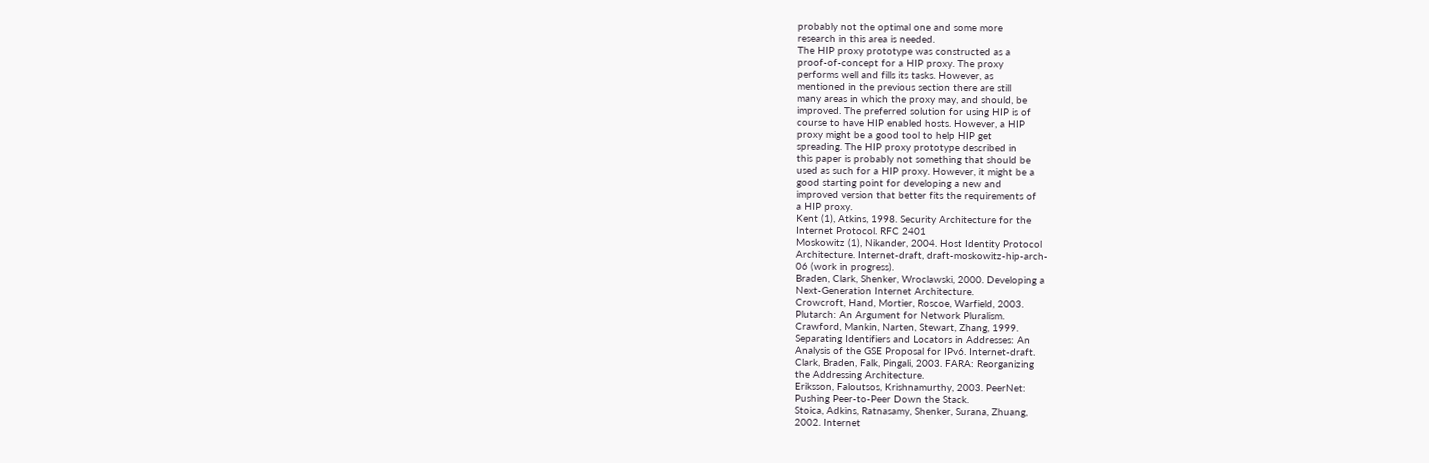probably not the optimal one and some more
research in this area is needed.
The HIP proxy prototype was constructed as a
proof-of-concept for a HIP proxy. The proxy
performs well and fills its tasks. However, as
mentioned in the previous section there are still
many areas in which the proxy may, and should, be
improved. The preferred solution for using HIP is of
course to have HIP enabled hosts. However, a HIP
proxy might be a good tool to help HIP get
spreading. The HIP proxy prototype described in
this paper is probably not something that should be
used as such for a HIP proxy. However, it might be a
good starting point for developing a new and
improved version that better fits the requirements of
a HIP proxy.
Kent (1), Atkins, 1998. Security Architecture for the
Internet Protocol. RFC 2401
Moskowitz (1), Nikander, 2004. Host Identity Protocol
Architecture. Internet-draft, draft-moskowitz-hip-arch-
06 (work in progress).
Braden, Clark, Shenker, Wroclawski, 2000. Developing a
Next-Generation Internet Architecture.
Crowcroft, Hand, Mortier, Roscoe, Warfield, 2003.
Plutarch: An Argument for Network Pluralism.
Crawford, Mankin, Narten, Stewart, Zhang, 1999.
Separating Identifiers and Locators in Addresses: An
Analysis of the GSE Proposal for IPv6. Internet-draft.
Clark, Braden, Falk, Pingali, 2003. FARA: Reorganizing
the Addressing Architecture.
Eriksson, Faloutsos, Krishnamurthy, 2003. PeerNet:
Pushing Peer-to-Peer Down the Stack.
Stoica, Adkins, Ratnasamy, Shenker, Surana, Zhuang,
2002. Internet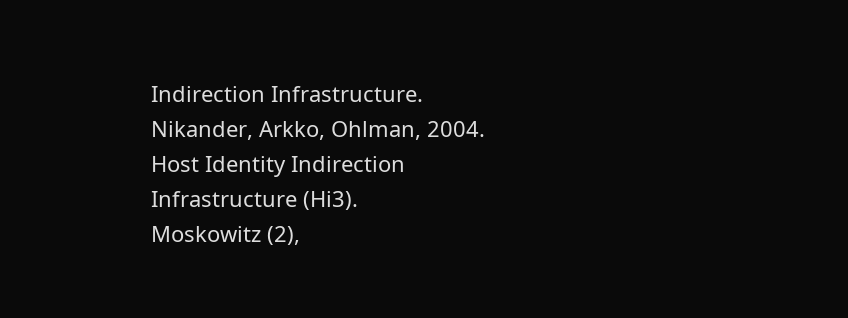Indirection Infrastructure.
Nikander, Arkko, Ohlman, 2004. Host Identity Indirection
Infrastructure (Hi3).
Moskowitz (2),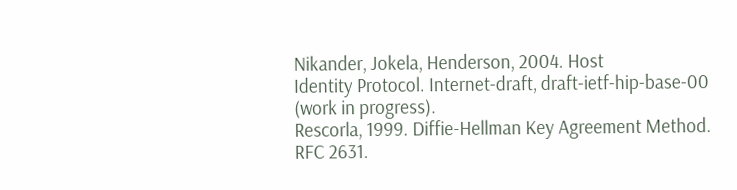Nikander, Jokela, Henderson, 2004. Host
Identity Protocol. Internet-draft, draft-ietf-hip-base-00
(work in progress).
Rescorla, 1999. Diffie-Hellman Key Agreement Method.
RFC 2631.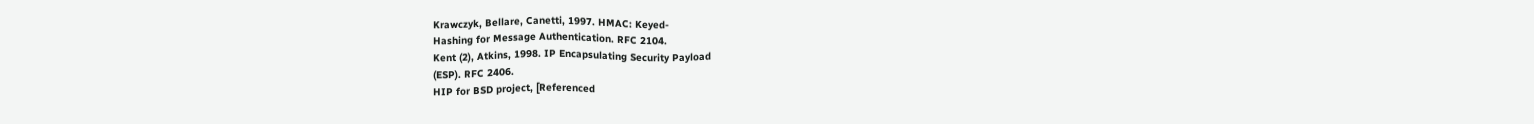Krawczyk, Bellare, Canetti, 1997. HMAC: Keyed-
Hashing for Message Authentication. RFC 2104.
Kent (2), Atkins, 1998. IP Encapsulating Security Payload
(ESP). RFC 2406.
HIP for BSD project, [Referenced